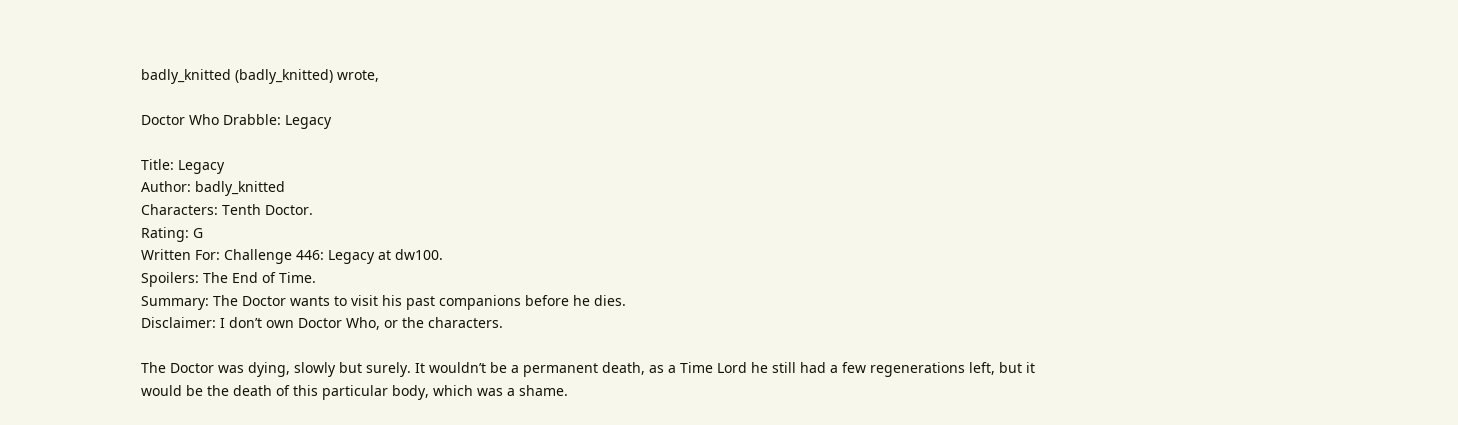badly_knitted (badly_knitted) wrote,

Doctor Who Drabble: Legacy

Title: Legacy
Author: badly_knitted
Characters: Tenth Doctor.
Rating: G
Written For: Challenge 446: Legacy at dw100.
Spoilers: The End of Time.
Summary: The Doctor wants to visit his past companions before he dies.
Disclaimer: I don’t own Doctor Who, or the characters.

The Doctor was dying, slowly but surely. It wouldn’t be a permanent death, as a Time Lord he still had a few regenerations left, but it would be the death of this particular body, which was a shame.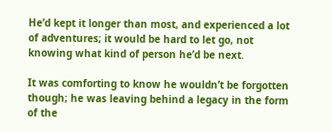He’d kept it longer than most, and experienced a lot of adventures; it would be hard to let go, not knowing what kind of person he’d be next.

It was comforting to know he wouldn’t be forgotten though; he was leaving behind a legacy in the form of the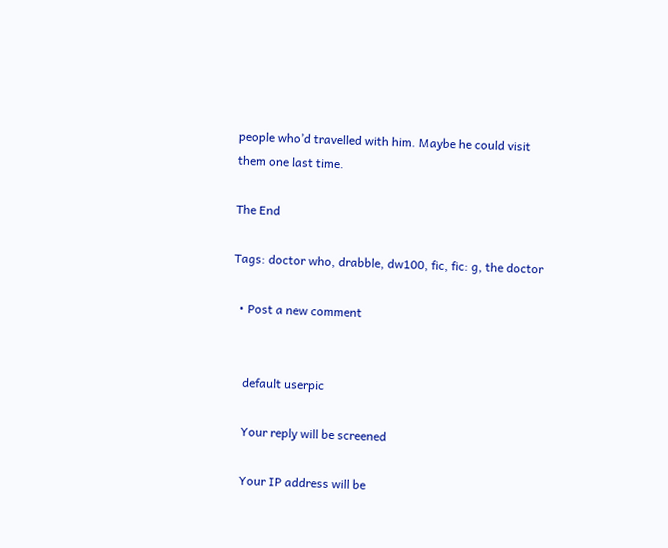people who’d travelled with him. Maybe he could visit them one last time.

The End

Tags: doctor who, drabble, dw100, fic, fic: g, the doctor

  • Post a new comment


    default userpic

    Your reply will be screened

    Your IP address will be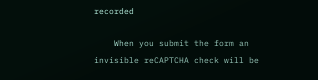recorded

    When you submit the form an invisible reCAPTCHA check will be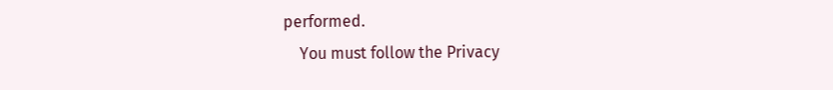performed.
    You must follow the Privacy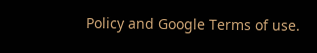Policy and Google Terms of use.